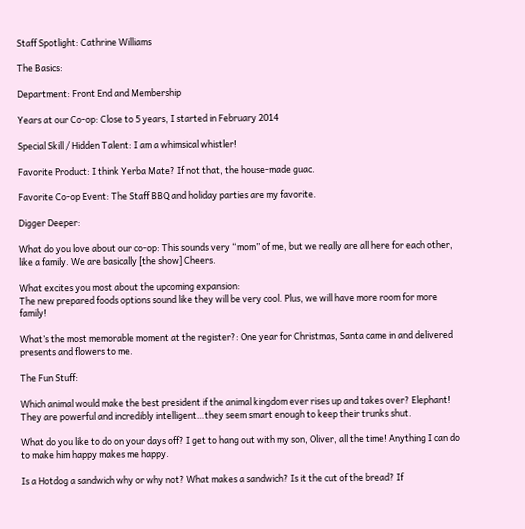Staff Spotlight: Cathrine Williams

The Basics:

Department: Front End and Membership

Years at our Co-op: Close to 5 years, I started in February 2014

Special Skill / Hidden Talent: I am a whimsical whistler!

Favorite Product: I think Yerba Mate? If not that, the house-made guac.

Favorite Co-op Event: The Staff BBQ and holiday parties are my favorite.

Digger Deeper:

What do you love about our co-op: This sounds very “mom” of me, but we really are all here for each other, like a family. We are basically [the show] Cheers.

What excites you most about the upcoming expansion:
The new prepared foods options sound like they will be very cool. Plus, we will have more room for more family!

What’s the most memorable moment at the register?: One year for Christmas, Santa came in and delivered presents and flowers to me.

The Fun Stuff:

Which animal would make the best president if the animal kingdom ever rises up and takes over? Elephant! They are powerful and incredibly intelligent…they seem smart enough to keep their trunks shut.

What do you like to do on your days off? I get to hang out with my son, Oliver, all the time! Anything I can do to make him happy makes me happy.

Is a Hotdog a sandwich why or why not? What makes a sandwich? Is it the cut of the bread? If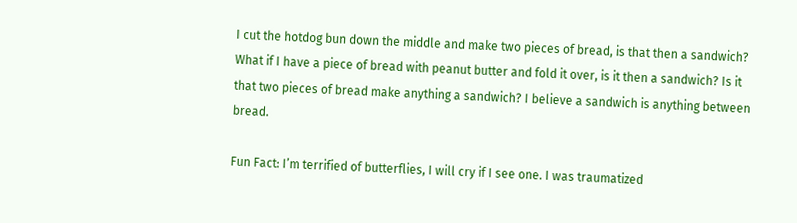I cut the hotdog bun down the middle and make two pieces of bread, is that then a sandwich? What if I have a piece of bread with peanut butter and fold it over, is it then a sandwich? Is it that two pieces of bread make anything a sandwich? I believe a sandwich is anything between bread.

Fun Fact: I’m terrified of butterflies, I will cry if I see one. I was traumatized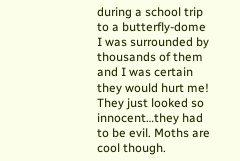during a school trip to a butterfly-dome I was surrounded by thousands of them and I was certain they would hurt me! They just looked so innocent…they had to be evil. Moths are cool though.